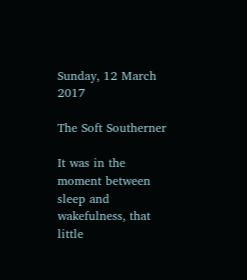Sunday, 12 March 2017

The Soft Southerner

It was in the moment between sleep and wakefulness, that little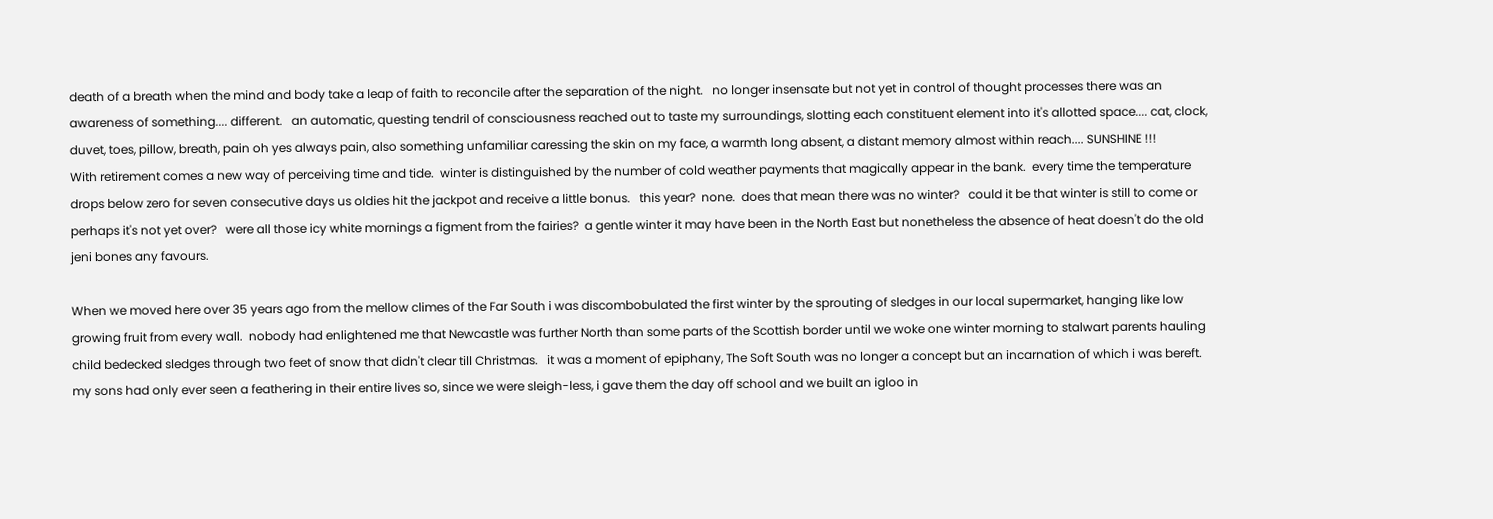death of a breath when the mind and body take a leap of faith to reconcile after the separation of the night.   no longer insensate but not yet in control of thought processes there was an awareness of something.... different.   an automatic, questing tendril of consciousness reached out to taste my surroundings, slotting each constituent element into it's allotted space.... cat, clock, duvet, toes, pillow, breath, pain oh yes always pain, also something unfamiliar caressing the skin on my face, a warmth long absent, a distant memory almost within reach.... SUNSHINE !!!
With retirement comes a new way of perceiving time and tide.  winter is distinguished by the number of cold weather payments that magically appear in the bank.  every time the temperature drops below zero for seven consecutive days us oldies hit the jackpot and receive a little bonus.   this year?  none.  does that mean there was no winter?   could it be that winter is still to come or perhaps it's not yet over?   were all those icy white mornings a figment from the fairies?  a gentle winter it may have been in the North East but nonetheless the absence of heat doesn't do the old jeni bones any favours.

When we moved here over 35 years ago from the mellow climes of the Far South i was discombobulated the first winter by the sprouting of sledges in our local supermarket, hanging like low growing fruit from every wall.  nobody had enlightened me that Newcastle was further North than some parts of the Scottish border until we woke one winter morning to stalwart parents hauling child bedecked sledges through two feet of snow that didn't clear till Christmas.   it was a moment of epiphany, The Soft South was no longer a concept but an incarnation of which i was bereft.  my sons had only ever seen a feathering in their entire lives so, since we were sleigh-less, i gave them the day off school and we built an igloo in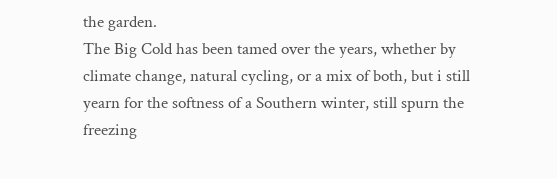the garden.
The Big Cold has been tamed over the years, whether by climate change, natural cycling, or a mix of both, but i still yearn for the softness of a Southern winter, still spurn the freezing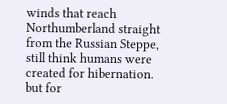winds that reach Northumberland straight from the Russian Steppe, still think humans were created for hibernation.   but for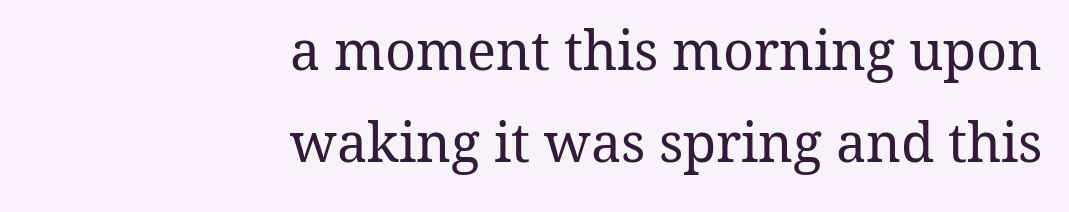a moment this morning upon waking it was spring and this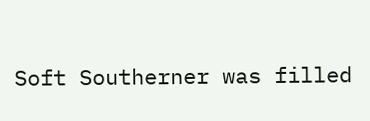Soft Southerner was filled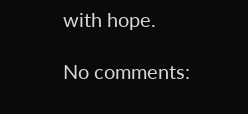with hope.

No comments: